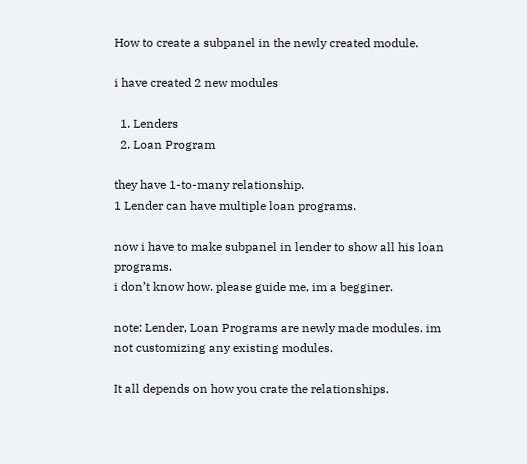How to create a subpanel in the newly created module.

i have created 2 new modules

  1. Lenders
  2. Loan Program

they have 1-to-many relationship.
1 Lender can have multiple loan programs.

now i have to make subpanel in lender to show all his loan programs.
i don’t know how. please guide me, im a begginer.

note: Lender, Loan Programs are newly made modules. im not customizing any existing modules.

It all depends on how you crate the relationships.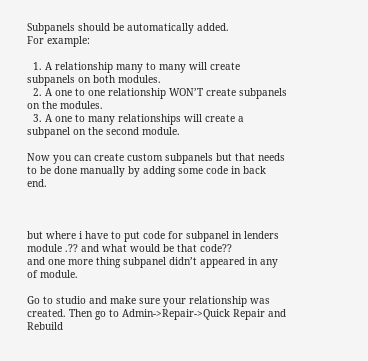Subpanels should be automatically added.
For example:

  1. A relationship many to many will create subpanels on both modules.
  2. A one to one relationship WON’T create subpanels on the modules.
  3. A one to many relationships will create a subpanel on the second module.

Now you can create custom subpanels but that needs to be done manually by adding some code in back end.



but where i have to put code for subpanel in lenders module .?? and what would be that code??
and one more thing subpanel didn’t appeared in any of module.

Go to studio and make sure your relationship was created. Then go to Admin->Repair->Quick Repair and Rebuild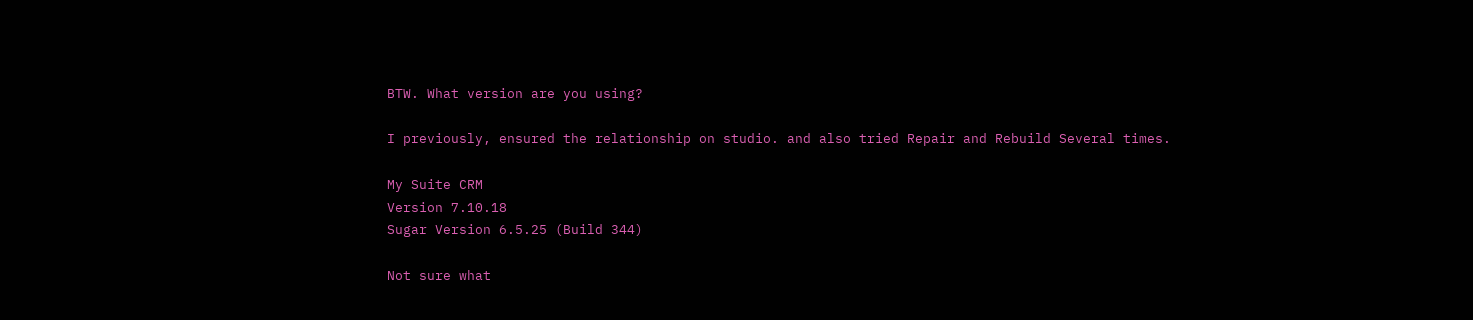BTW. What version are you using?

I previously, ensured the relationship on studio. and also tried Repair and Rebuild Several times.

My Suite CRM
Version 7.10.18
Sugar Version 6.5.25 (Build 344)

Not sure what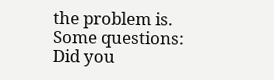the problem is. Some questions: Did you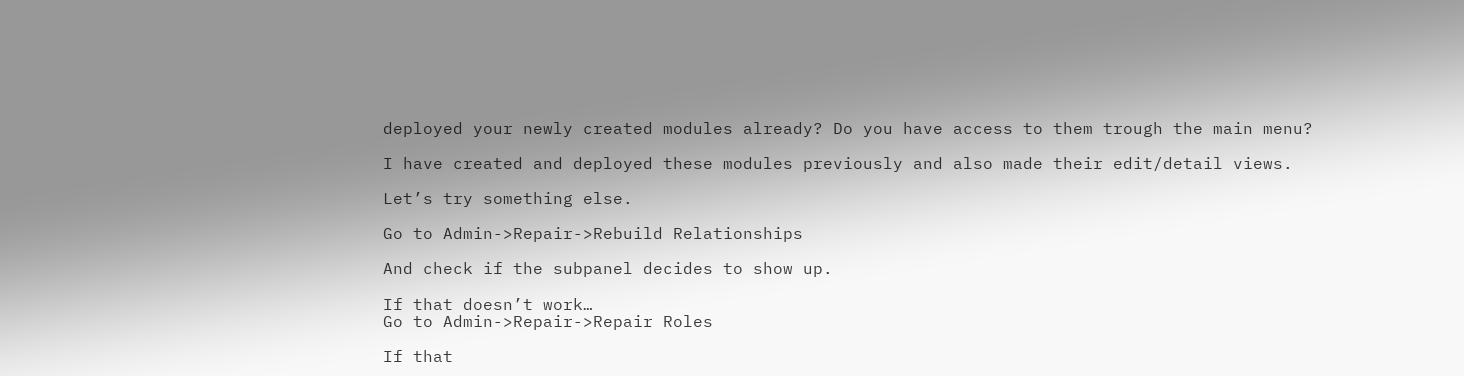deployed your newly created modules already? Do you have access to them trough the main menu?

I have created and deployed these modules previously and also made their edit/detail views.

Let’s try something else.

Go to Admin->Repair->Rebuild Relationships

And check if the subpanel decides to show up.

If that doesn’t work…
Go to Admin->Repair->Repair Roles

If that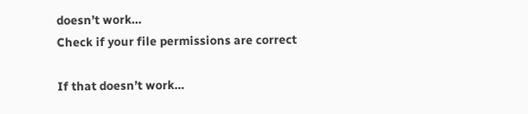doesn’t work…
Check if your file permissions are correct

If that doesn’t work…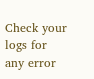Check your logs for any error